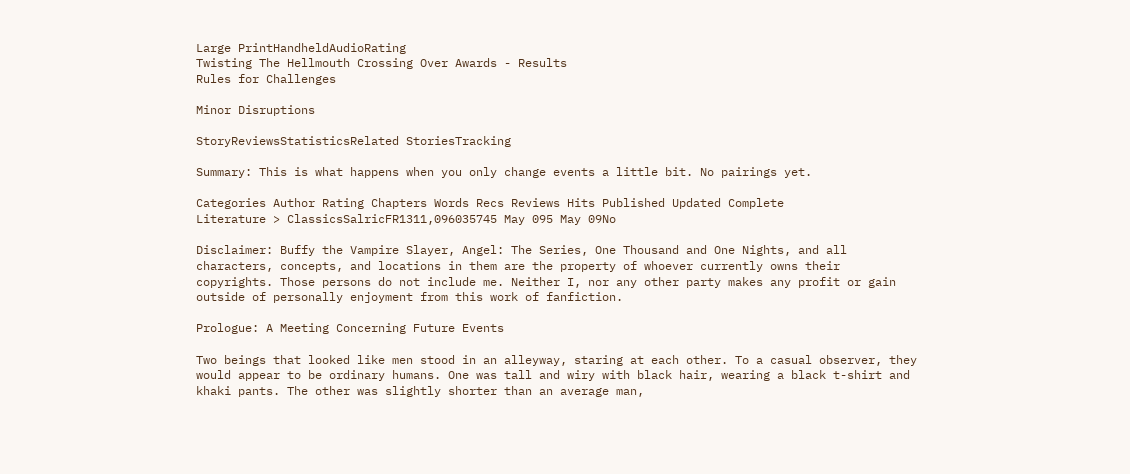Large PrintHandheldAudioRating
Twisting The Hellmouth Crossing Over Awards - Results
Rules for Challenges

Minor Disruptions

StoryReviewsStatisticsRelated StoriesTracking

Summary: This is what happens when you only change events a little bit. No pairings yet.

Categories Author Rating Chapters Words Recs Reviews Hits Published Updated Complete
Literature > ClassicsSalricFR1311,096035745 May 095 May 09No

Disclaimer: Buffy the Vampire Slayer, Angel: The Series, One Thousand and One Nights, and all characters, concepts, and locations in them are the property of whoever currently owns their copyrights. Those persons do not include me. Neither I, nor any other party makes any profit or gain outside of personally enjoyment from this work of fanfiction.

Prologue: A Meeting Concerning Future Events

Two beings that looked like men stood in an alleyway, staring at each other. To a casual observer, they would appear to be ordinary humans. One was tall and wiry with black hair, wearing a black t-shirt and khaki pants. The other was slightly shorter than an average man,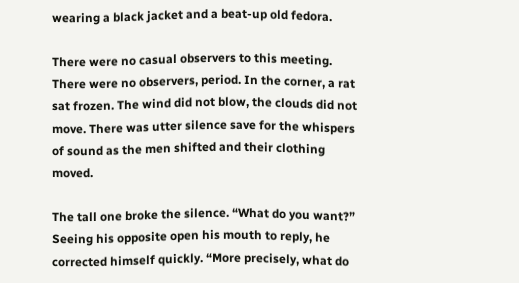wearing a black jacket and a beat-up old fedora.

There were no casual observers to this meeting. There were no observers, period. In the corner, a rat sat frozen. The wind did not blow, the clouds did not move. There was utter silence save for the whispers of sound as the men shifted and their clothing moved.

The tall one broke the silence. “What do you want?” Seeing his opposite open his mouth to reply, he corrected himself quickly. “More precisely, what do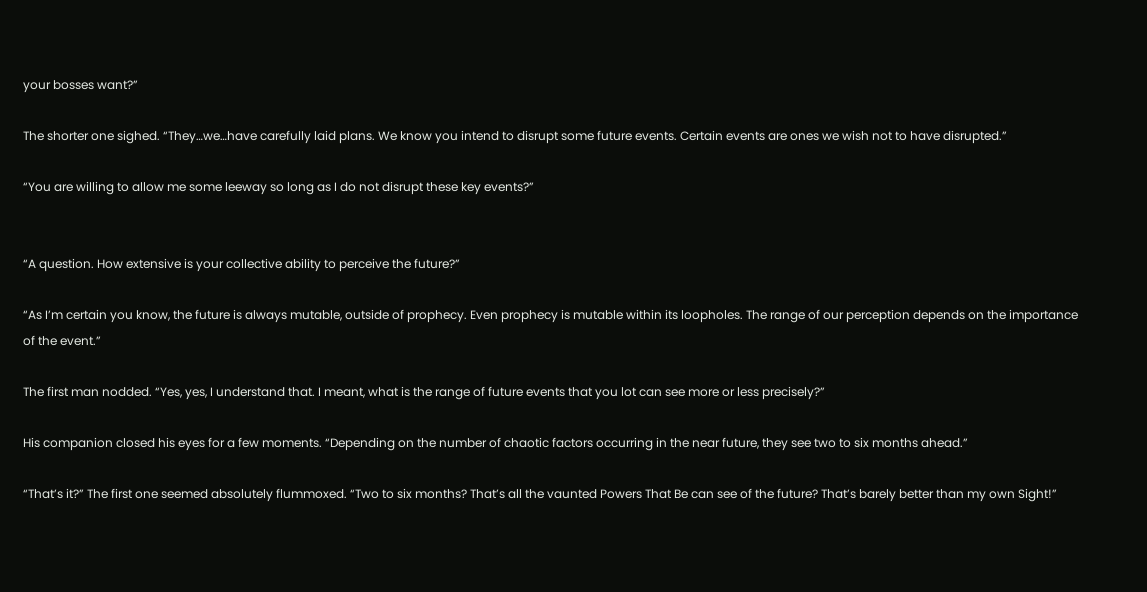your bosses want?”

The shorter one sighed. “They…we…have carefully laid plans. We know you intend to disrupt some future events. Certain events are ones we wish not to have disrupted.”

“You are willing to allow me some leeway so long as I do not disrupt these key events?”


“A question. How extensive is your collective ability to perceive the future?”

“As I’m certain you know, the future is always mutable, outside of prophecy. Even prophecy is mutable within its loopholes. The range of our perception depends on the importance of the event.”

The first man nodded. “Yes, yes, I understand that. I meant, what is the range of future events that you lot can see more or less precisely?”

His companion closed his eyes for a few moments. “Depending on the number of chaotic factors occurring in the near future, they see two to six months ahead.”

“That’s it?” The first one seemed absolutely flummoxed. “Two to six months? That’s all the vaunted Powers That Be can see of the future? That’s barely better than my own Sight!”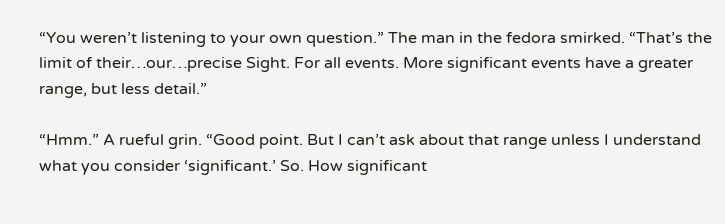“You weren’t listening to your own question.” The man in the fedora smirked. “That’s the limit of their…our…precise Sight. For all events. More significant events have a greater range, but less detail.”

“Hmm.” A rueful grin. “Good point. But I can’t ask about that range unless I understand what you consider ‘significant.’ So. How significant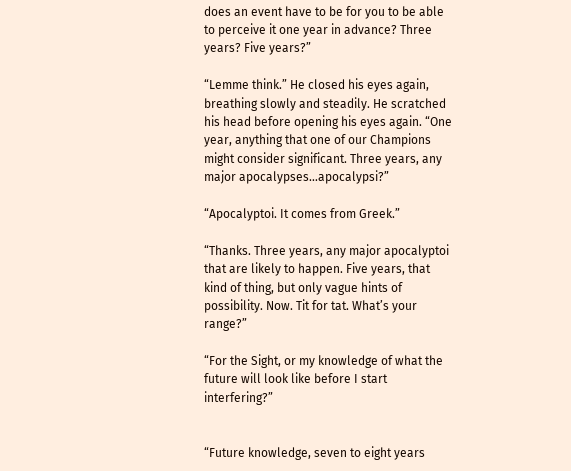does an event have to be for you to be able to perceive it one year in advance? Three years? Five years?”

“Lemme think.” He closed his eyes again, breathing slowly and steadily. He scratched his head before opening his eyes again. “One year, anything that one of our Champions might consider significant. Three years, any major apocalypses…apocalypsi?”

“Apocalyptoi. It comes from Greek.”

“Thanks. Three years, any major apocalyptoi that are likely to happen. Five years, that kind of thing, but only vague hints of possibility. Now. Tit for tat. What’s your range?”

“For the Sight, or my knowledge of what the future will look like before I start interfering?”


“Future knowledge, seven to eight years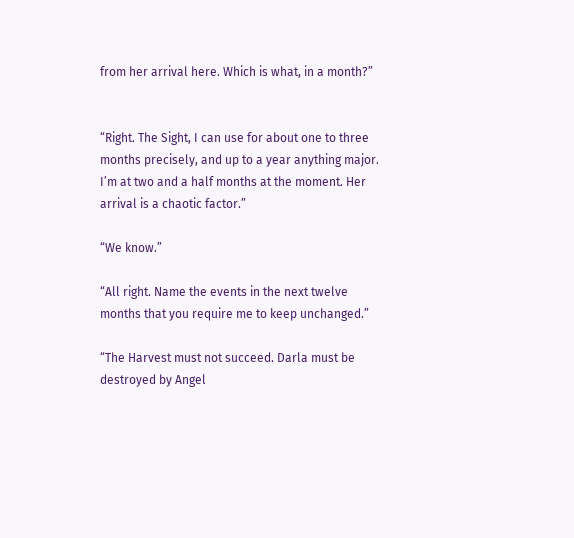from her arrival here. Which is what, in a month?”


“Right. The Sight, I can use for about one to three months precisely, and up to a year anything major. I’m at two and a half months at the moment. Her arrival is a chaotic factor.”

“We know.”

“All right. Name the events in the next twelve months that you require me to keep unchanged.”

“The Harvest must not succeed. Darla must be destroyed by Angel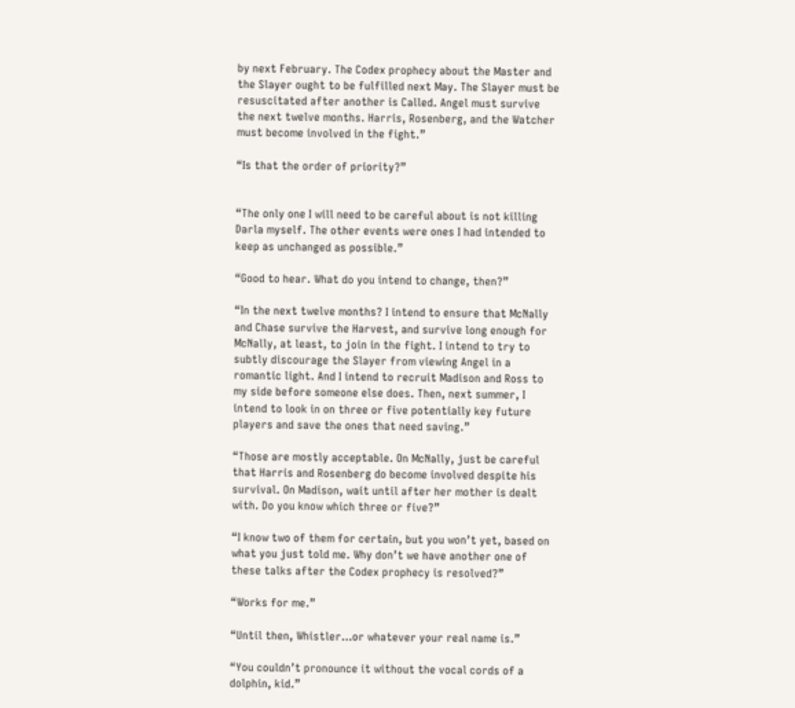by next February. The Codex prophecy about the Master and the Slayer ought to be fulfilled next May. The Slayer must be resuscitated after another is Called. Angel must survive the next twelve months. Harris, Rosenberg, and the Watcher must become involved in the fight.”

“Is that the order of priority?”


“The only one I will need to be careful about is not killing Darla myself. The other events were ones I had intended to keep as unchanged as possible.”

“Good to hear. What do you intend to change, then?”

“In the next twelve months? I intend to ensure that McNally and Chase survive the Harvest, and survive long enough for McNally, at least, to join in the fight. I intend to try to subtly discourage the Slayer from viewing Angel in a romantic light. And I intend to recruit Madison and Ross to my side before someone else does. Then, next summer, I intend to look in on three or five potentially key future players and save the ones that need saving.”

“Those are mostly acceptable. On McNally, just be careful that Harris and Rosenberg do become involved despite his survival. On Madison, wait until after her mother is dealt with. Do you know which three or five?”

“I know two of them for certain, but you won’t yet, based on what you just told me. Why don’t we have another one of these talks after the Codex prophecy is resolved?”

“Works for me.”

“Until then, Whistler…or whatever your real name is.”

“You couldn’t pronounce it without the vocal cords of a dolphin, kid.”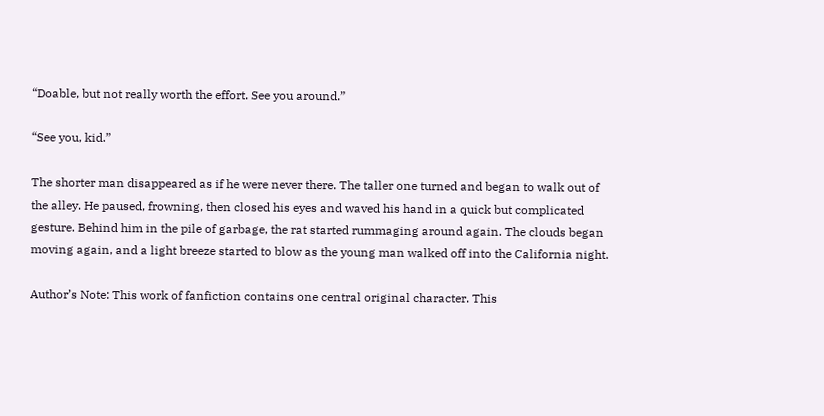“Doable, but not really worth the effort. See you around.”

“See you, kid.”

The shorter man disappeared as if he were never there. The taller one turned and began to walk out of the alley. He paused, frowning, then closed his eyes and waved his hand in a quick but complicated gesture. Behind him in the pile of garbage, the rat started rummaging around again. The clouds began moving again, and a light breeze started to blow as the young man walked off into the California night.

Author’s Note: This work of fanfiction contains one central original character. This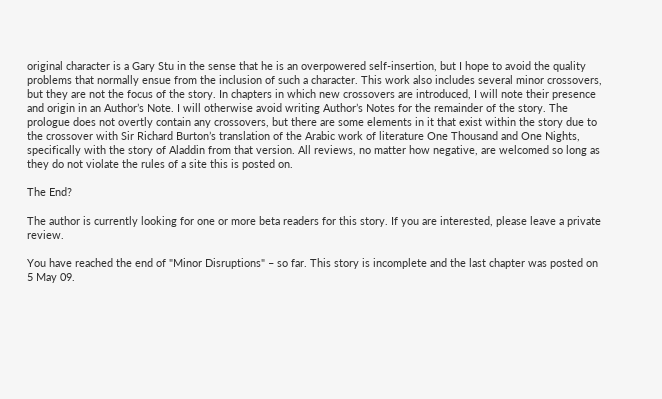original character is a Gary Stu in the sense that he is an overpowered self-insertion, but I hope to avoid the quality problems that normally ensue from the inclusion of such a character. This work also includes several minor crossovers, but they are not the focus of the story. In chapters in which new crossovers are introduced, I will note their presence and origin in an Author’s Note. I will otherwise avoid writing Author’s Notes for the remainder of the story. The prologue does not overtly contain any crossovers, but there are some elements in it that exist within the story due to the crossover with Sir Richard Burton’s translation of the Arabic work of literature One Thousand and One Nights, specifically with the story of Aladdin from that version. All reviews, no matter how negative, are welcomed so long as they do not violate the rules of a site this is posted on.

The End?

The author is currently looking for one or more beta readers for this story. If you are interested, please leave a private review.

You have reached the end of "Minor Disruptions" – so far. This story is incomplete and the last chapter was posted on 5 May 09.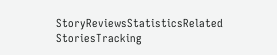StoryReviewsStatisticsRelated StoriesTracking